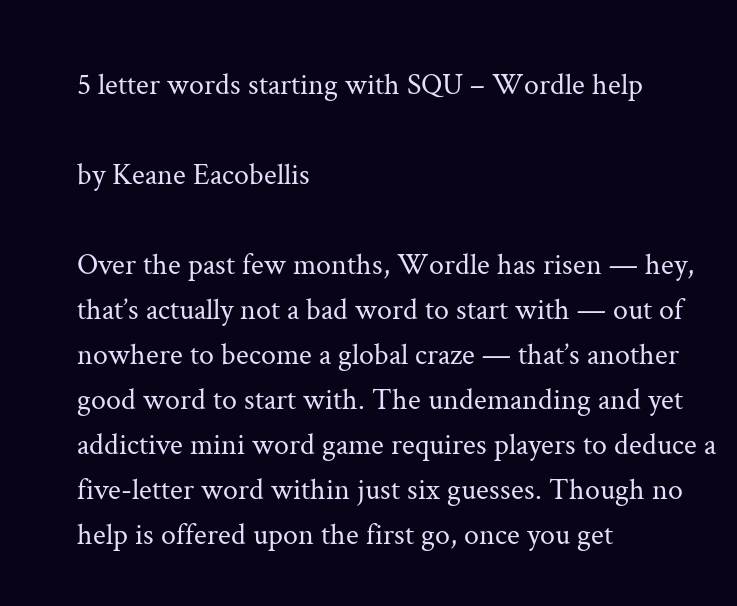5 letter words starting with SQU – Wordle help

by Keane Eacobellis

Over the past few months, Wordle has risen — hey, that’s actually not a bad word to start with — out of nowhere to become a global craze — that’s another good word to start with. The undemanding and yet addictive mini word game requires players to deduce a five-letter word within just six guesses. Though no help is offered upon the first go, once you get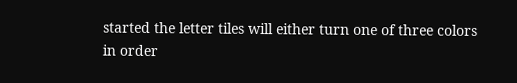started the letter tiles will either turn one of three colors in order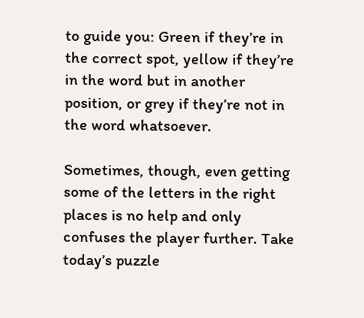to guide you: Green if they’re in the correct spot, yellow if they’re in the word but in another position, or grey if they’re not in the word whatsoever.

Sometimes, though, even getting some of the letters in the right places is no help and only confuses the player further. Take today’s puzzle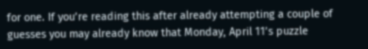for one. If you’re reading this after already attempting a couple of guesses you may already know that Monday, April 11’s puzzle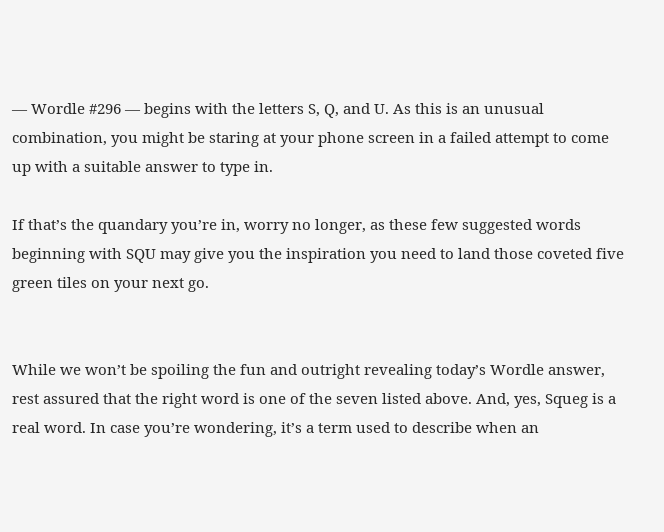— Wordle #296 — begins with the letters S, Q, and U. As this is an unusual combination, you might be staring at your phone screen in a failed attempt to come up with a suitable answer to type in.

If that’s the quandary you’re in, worry no longer, as these few suggested words beginning with SQU may give you the inspiration you need to land those coveted five green tiles on your next go.


While we won’t be spoiling the fun and outright revealing today’s Wordle answer, rest assured that the right word is one of the seven listed above. And, yes, Squeg is a real word. In case you’re wondering, it’s a term used to describe when an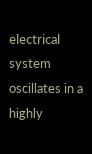electrical system oscillates in a highly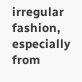irregular fashion, especially from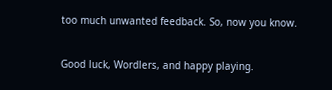too much unwanted feedback. So, now you know.

Good luck, Wordlers, and happy playing.